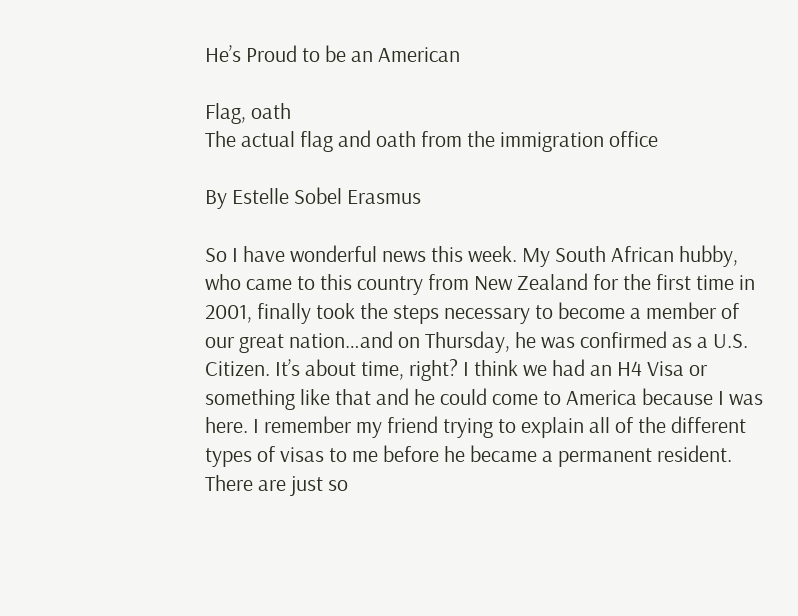He’s Proud to be an American

Flag, oath
The actual flag and oath from the immigration office

By Estelle Sobel Erasmus

So I have wonderful news this week. My South African hubby, who came to this country from New Zealand for the first time in 2001, finally took the steps necessary to become a member of our great nation…and on Thursday, he was confirmed as a U.S. Citizen. It’s about time, right? I think we had an H4 Visa or something like that and he could come to America because I was here. I remember my friend trying to explain all of the different types of visas to me before he became a permanent resident. There are just so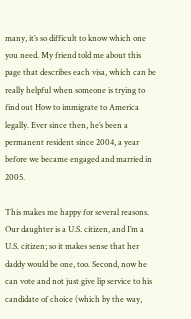many, it’s so difficult to know which one you need. My friend told me about this page that describes each visa, which can be really helpful when someone is trying to find out How to immigrate to America legally. Ever since then, he’s been a permanent resident since 2004, a year before we became engaged and married in 2005.

This makes me happy for several reasons. Our daughter is a U.S. citizen, and I’m a U.S. citizen; so it makes sense that her daddy would be one, too. Second, now he can vote and not just give lip service to his candidate of choice (which by the way,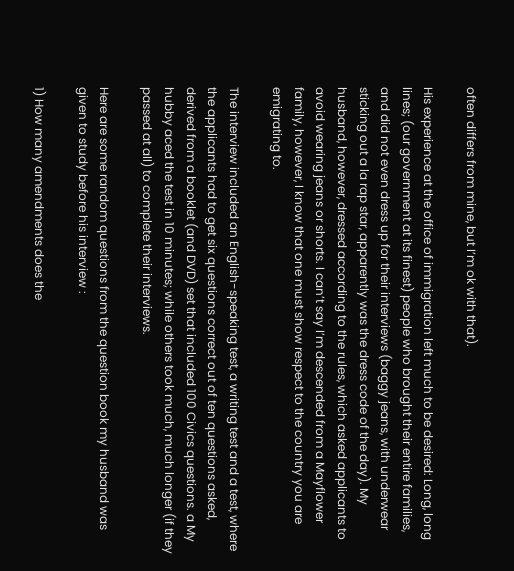often differs from mine, but I’m ok with that).

His experience at the office of immigration left much to be desired: Long, long lines; (our government at its finest) people who brought their entire families, and did not even dress up for their interviews (baggy jeans, with underwear sticking out a la rap star, apparently was the dress code of the day). My husband, however, dressed according to the rules, which asked applicants to avoid wearing jeans or shorts. I can’t say I’m descended from a Mayflower family, however, I know that one must show respect to the country you are emigrating to.

The interview included an English-speaking test, a writing test and a test, where the applicants had to get six questions correct out of ten questions asked, derived from a booklet (and DVD) set that included 100 Civics questions. a My hubby aced the test in 10 minutes; while others took much, much longer (if they passed at all) to complete their interviews.

Here are some random questions from the question book my husband was given to study before his interview :

1) How many amendments does the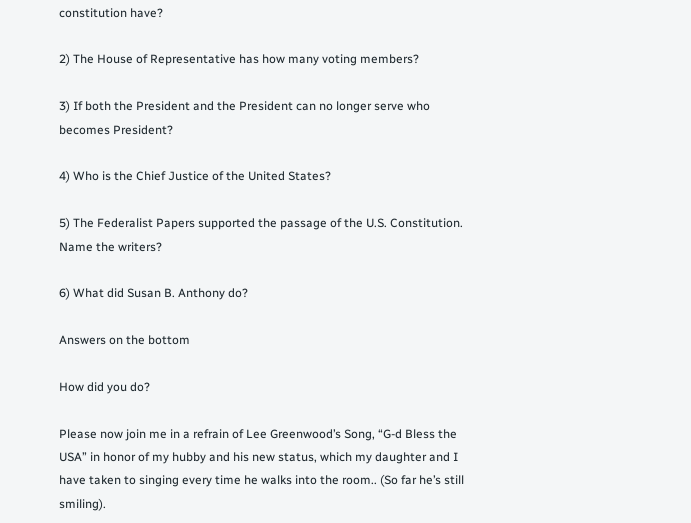constitution have?

2) The House of Representative has how many voting members?

3) If both the President and the President can no longer serve who becomes President?

4) Who is the Chief Justice of the United States?

5) The Federalist Papers supported the passage of the U.S. Constitution. Name the writers?

6) What did Susan B. Anthony do?

Answers on the bottom

How did you do?

Please now join me in a refrain of Lee Greenwood’s Song, “G-d Bless the USA” in honor of my hubby and his new status, which my daughter and I have taken to singing every time he walks into the room.. (So far he’s still smiling).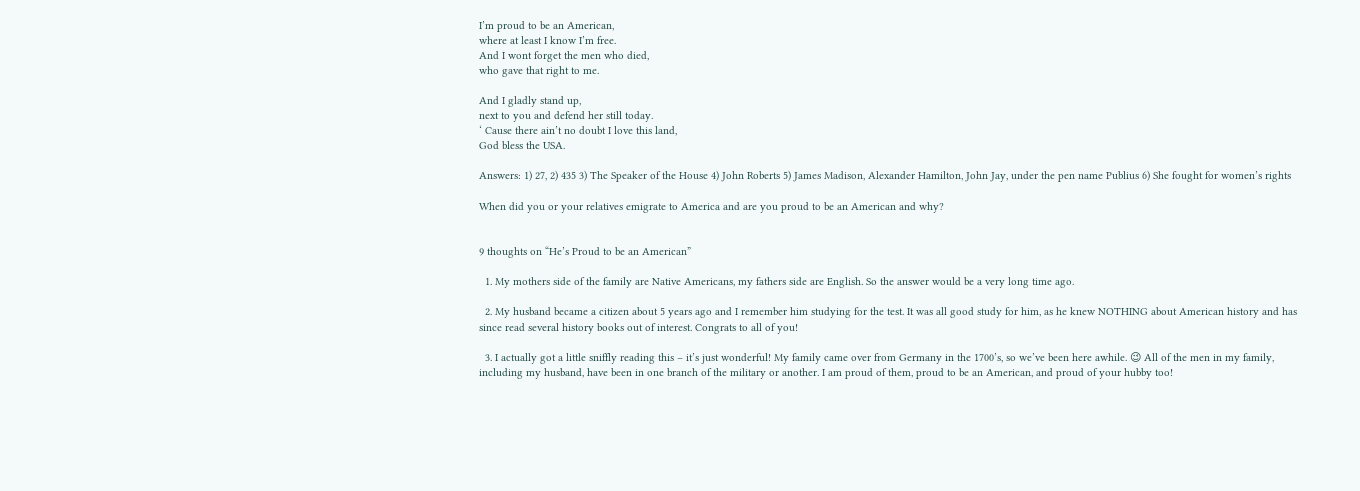I’m proud to be an American,
where at least I know I’m free.
And I wont forget the men who died,
who gave that right to me.

And I gladly stand up,
next to you and defend her still today.
‘ Cause there ain’t no doubt I love this land,
God bless the USA.

Answers: 1) 27, 2) 435 3) The Speaker of the House 4) John Roberts 5) James Madison, Alexander Hamilton, John Jay, under the pen name Publius 6) She fought for women’s rights

When did you or your relatives emigrate to America and are you proud to be an American and why?


9 thoughts on “He’s Proud to be an American”

  1. My mothers side of the family are Native Americans, my fathers side are English. So the answer would be a very long time ago.

  2. My husband became a citizen about 5 years ago and I remember him studying for the test. It was all good study for him, as he knew NOTHING about American history and has since read several history books out of interest. Congrats to all of you!

  3. I actually got a little sniffly reading this – it’s just wonderful! My family came over from Germany in the 1700’s, so we’ve been here awhile. 😉 All of the men in my family, including my husband, have been in one branch of the military or another. I am proud of them, proud to be an American, and proud of your hubby too!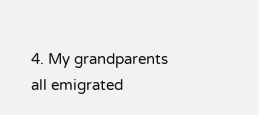4. My grandparents all emigrated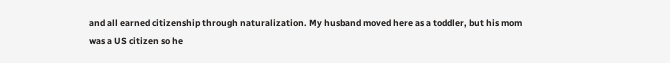and all earned citizenship through naturalization. My husband moved here as a toddler, but his mom was a US citizen so he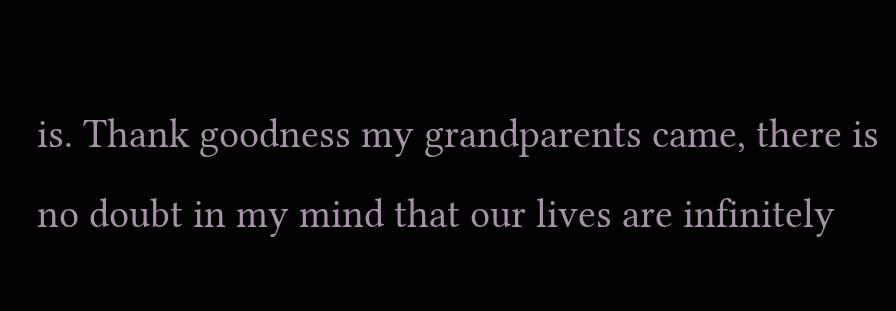is. Thank goodness my grandparents came, there is no doubt in my mind that our lives are infinitely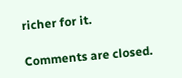richer for it.

Comments are closed.